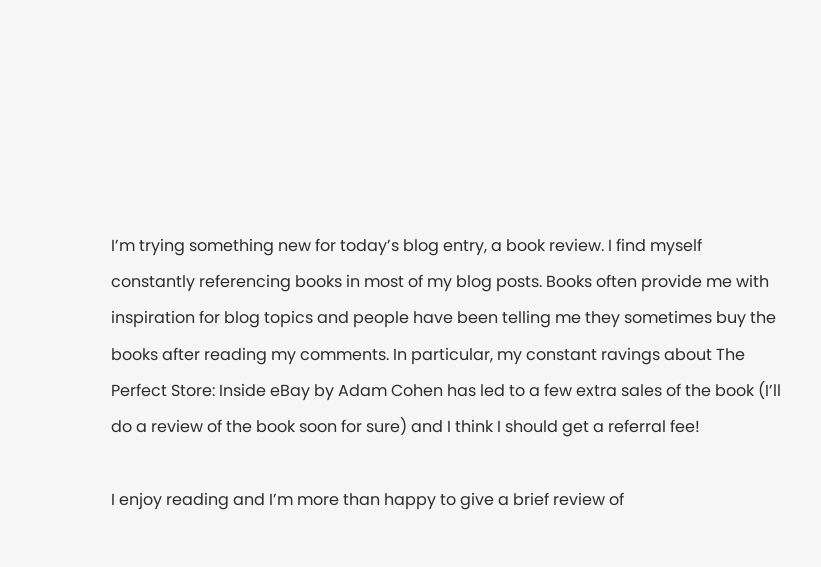I’m trying something new for today’s blog entry, a book review. I find myself constantly referencing books in most of my blog posts. Books often provide me with inspiration for blog topics and people have been telling me they sometimes buy the books after reading my comments. In particular, my constant ravings about The Perfect Store: Inside eBay by Adam Cohen has led to a few extra sales of the book (I’ll do a review of the book soon for sure) and I think I should get a referral fee!

I enjoy reading and I’m more than happy to give a brief review of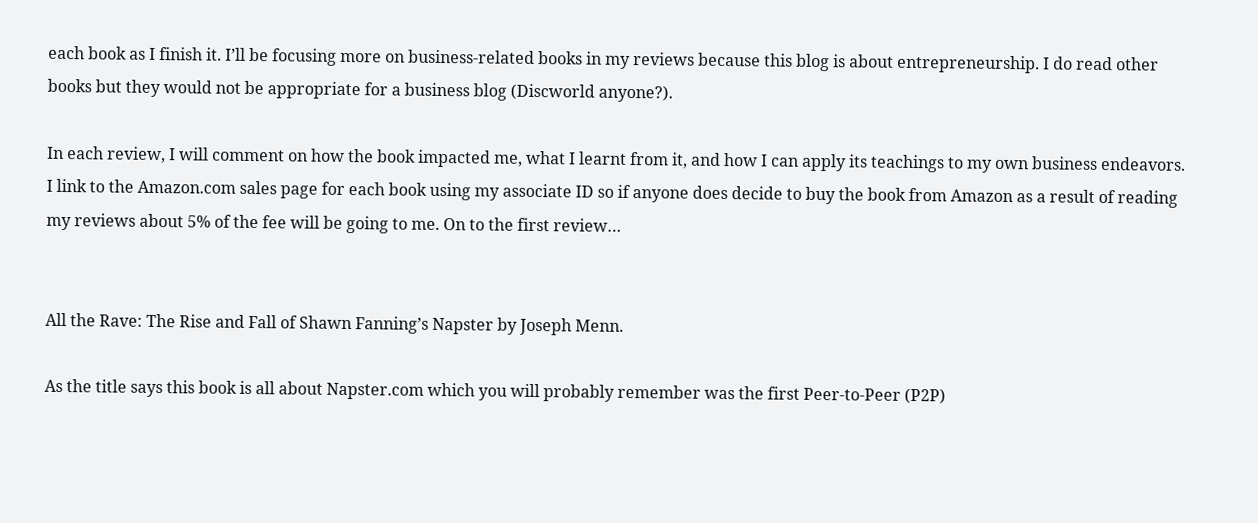each book as I finish it. I’ll be focusing more on business-related books in my reviews because this blog is about entrepreneurship. I do read other books but they would not be appropriate for a business blog (Discworld anyone?).

In each review, I will comment on how the book impacted me, what I learnt from it, and how I can apply its teachings to my own business endeavors. I link to the Amazon.com sales page for each book using my associate ID so if anyone does decide to buy the book from Amazon as a result of reading my reviews about 5% of the fee will be going to me. On to the first review…


All the Rave: The Rise and Fall of Shawn Fanning’s Napster by Joseph Menn.

As the title says this book is all about Napster.com which you will probably remember was the first Peer-to-Peer (P2P)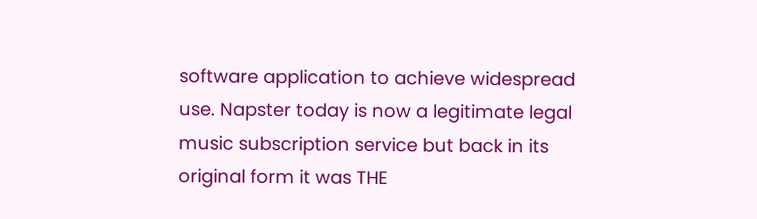software application to achieve widespread use. Napster today is now a legitimate legal music subscription service but back in its original form it was THE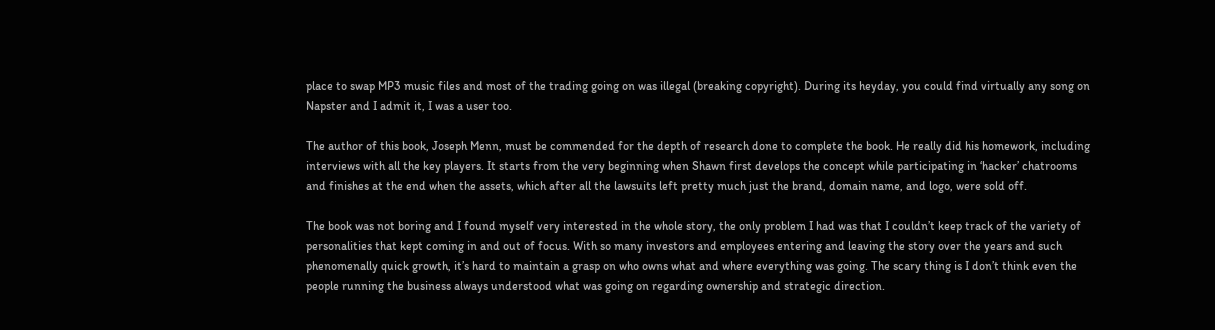place to swap MP3 music files and most of the trading going on was illegal (breaking copyright). During its heyday, you could find virtually any song on Napster and I admit it, I was a user too.

The author of this book, Joseph Menn, must be commended for the depth of research done to complete the book. He really did his homework, including interviews with all the key players. It starts from the very beginning when Shawn first develops the concept while participating in ‘hacker’ chatrooms and finishes at the end when the assets, which after all the lawsuits left pretty much just the brand, domain name, and logo, were sold off.

The book was not boring and I found myself very interested in the whole story, the only problem I had was that I couldn’t keep track of the variety of personalities that kept coming in and out of focus. With so many investors and employees entering and leaving the story over the years and such phenomenally quick growth, it’s hard to maintain a grasp on who owns what and where everything was going. The scary thing is I don’t think even the people running the business always understood what was going on regarding ownership and strategic direction.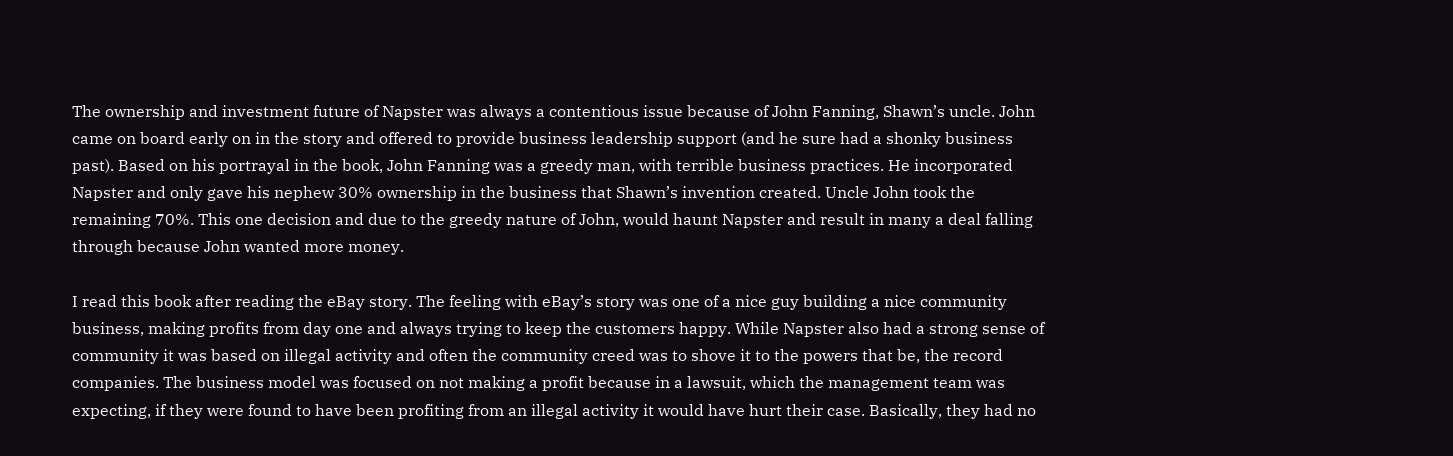The ownership and investment future of Napster was always a contentious issue because of John Fanning, Shawn’s uncle. John came on board early on in the story and offered to provide business leadership support (and he sure had a shonky business past). Based on his portrayal in the book, John Fanning was a greedy man, with terrible business practices. He incorporated Napster and only gave his nephew 30% ownership in the business that Shawn’s invention created. Uncle John took the remaining 70%. This one decision and due to the greedy nature of John, would haunt Napster and result in many a deal falling through because John wanted more money.

I read this book after reading the eBay story. The feeling with eBay’s story was one of a nice guy building a nice community business, making profits from day one and always trying to keep the customers happy. While Napster also had a strong sense of community it was based on illegal activity and often the community creed was to shove it to the powers that be, the record companies. The business model was focused on not making a profit because in a lawsuit, which the management team was expecting, if they were found to have been profiting from an illegal activity it would have hurt their case. Basically, they had no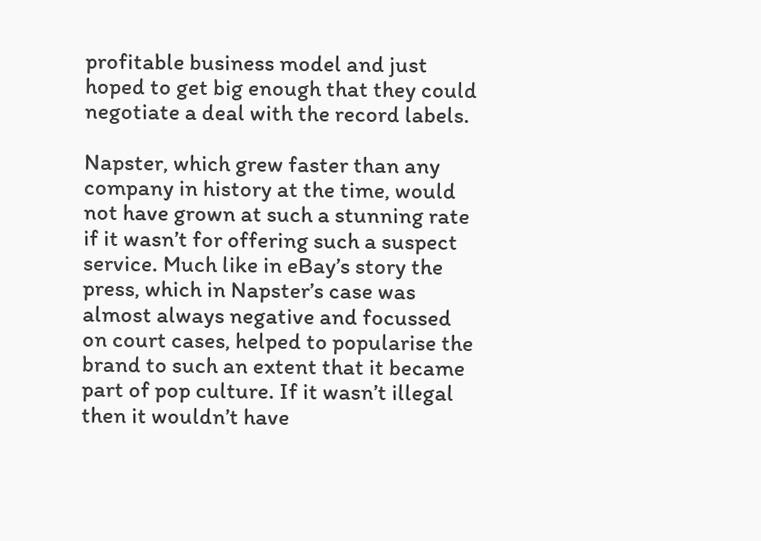profitable business model and just hoped to get big enough that they could negotiate a deal with the record labels.

Napster, which grew faster than any company in history at the time, would not have grown at such a stunning rate if it wasn’t for offering such a suspect service. Much like in eBay’s story the press, which in Napster’s case was almost always negative and focussed on court cases, helped to popularise the brand to such an extent that it became part of pop culture. If it wasn’t illegal then it wouldn’t have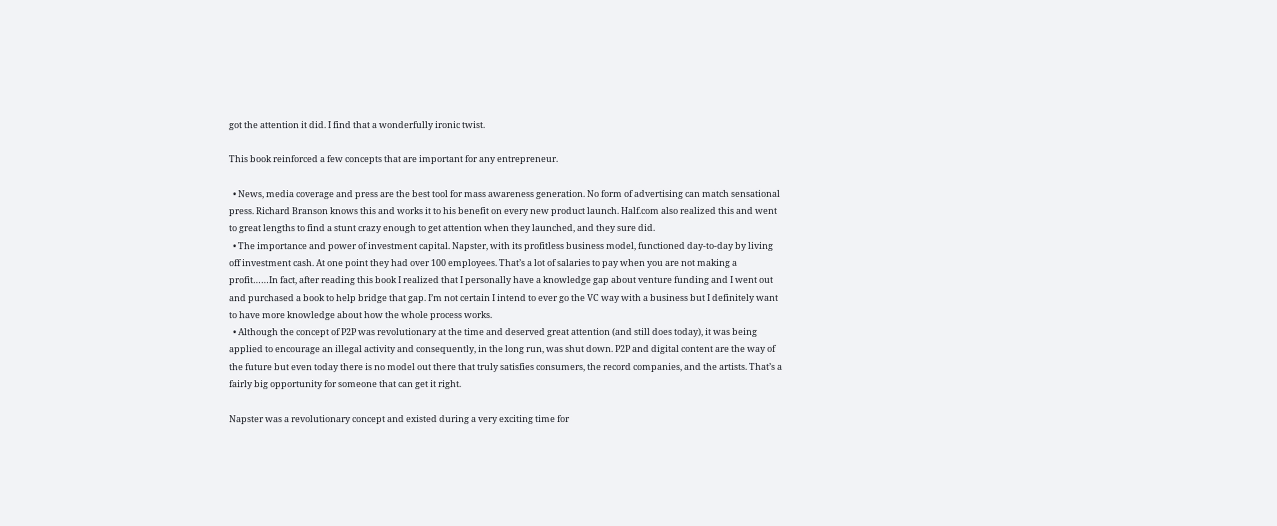got the attention it did. I find that a wonderfully ironic twist.

This book reinforced a few concepts that are important for any entrepreneur.

  • News, media coverage and press are the best tool for mass awareness generation. No form of advertising can match sensational press. Richard Branson knows this and works it to his benefit on every new product launch. Half.com also realized this and went to great lengths to find a stunt crazy enough to get attention when they launched, and they sure did.
  • The importance and power of investment capital. Napster, with its profitless business model, functioned day-to-day by living off investment cash. At one point they had over 100 employees. That’s a lot of salaries to pay when you are not making a profit……In fact, after reading this book I realized that I personally have a knowledge gap about venture funding and I went out and purchased a book to help bridge that gap. I’m not certain I intend to ever go the VC way with a business but I definitely want to have more knowledge about how the whole process works.
  • Although the concept of P2P was revolutionary at the time and deserved great attention (and still does today), it was being applied to encourage an illegal activity and consequently, in the long run, was shut down. P2P and digital content are the way of the future but even today there is no model out there that truly satisfies consumers, the record companies, and the artists. That’s a fairly big opportunity for someone that can get it right.

Napster was a revolutionary concept and existed during a very exciting time for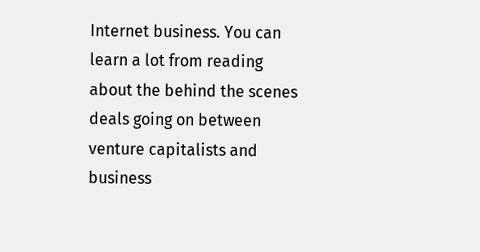Internet business. You can learn a lot from reading about the behind the scenes deals going on between venture capitalists and business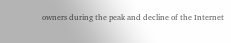owners during the peak and decline of the Internet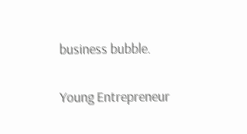business bubble.

Young Entrepreneur